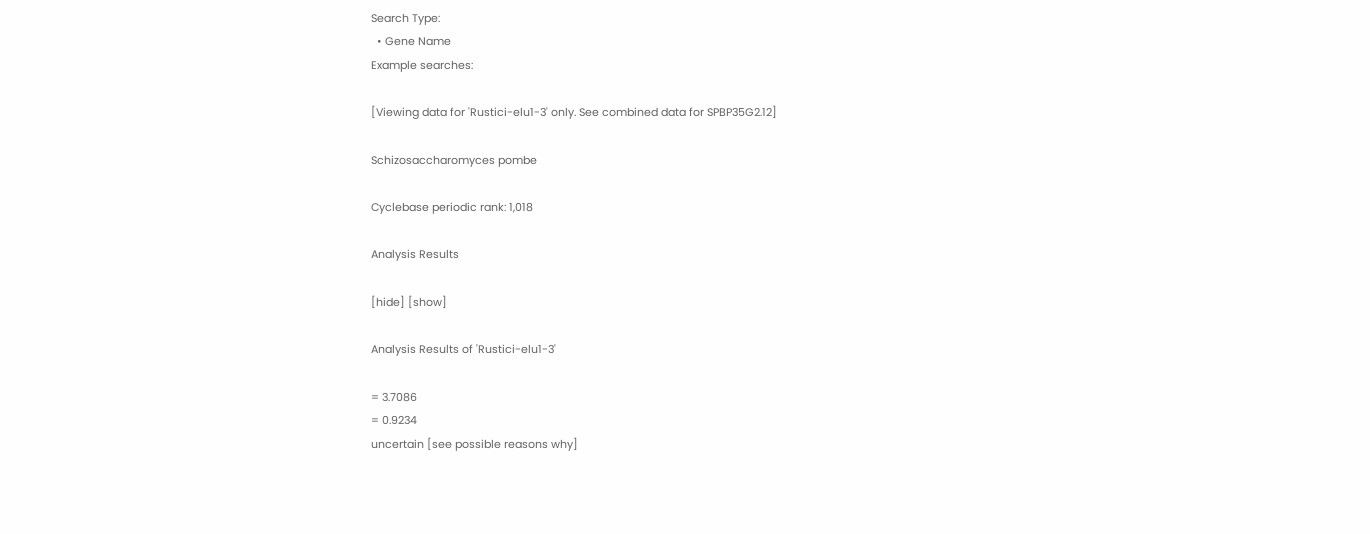Search Type:
  • Gene Name
Example searches:

[Viewing data for 'Rustici-elu1-3' only. See combined data for SPBP35G2.12]

Schizosaccharomyces pombe

Cyclebase periodic rank: 1,018

Analysis Results

[hide] [show]

Analysis Results of 'Rustici-elu1-3'

= 3.7086
= 0.9234
uncertain [see possible reasons why]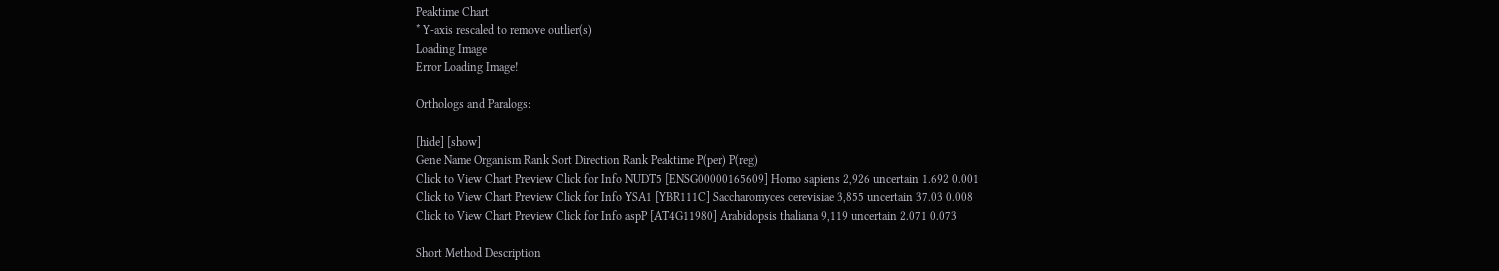Peaktime Chart
* Y-axis rescaled to remove outlier(s)
Loading Image
Error Loading Image!

Orthologs and Paralogs:

[hide] [show]
Gene Name Organism Rank Sort Direction Rank Peaktime P(per) P(reg)
Click to View Chart Preview Click for Info NUDT5 [ENSG00000165609] Homo sapiens 2,926 uncertain 1.692 0.001
Click to View Chart Preview Click for Info YSA1 [YBR111C] Saccharomyces cerevisiae 3,855 uncertain 37.03 0.008
Click to View Chart Preview Click for Info aspP [AT4G11980] Arabidopsis thaliana 9,119 uncertain 2.071 0.073

Short Method Description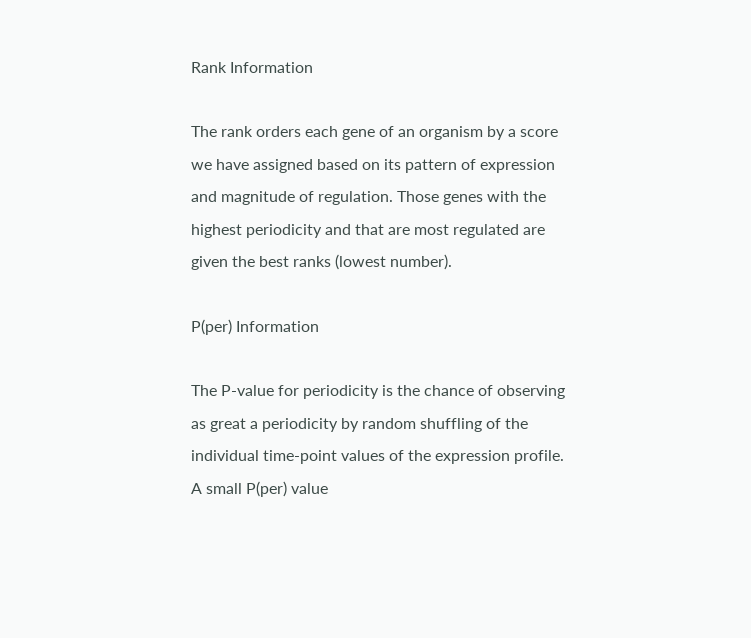Rank Information

The rank orders each gene of an organism by a score we have assigned based on its pattern of expression and magnitude of regulation. Those genes with the highest periodicity and that are most regulated are given the best ranks (lowest number).

P(per) Information

The P-value for periodicity is the chance of observing as great a periodicity by random shuffling of the individual time-point values of the expression profile. A small P(per) value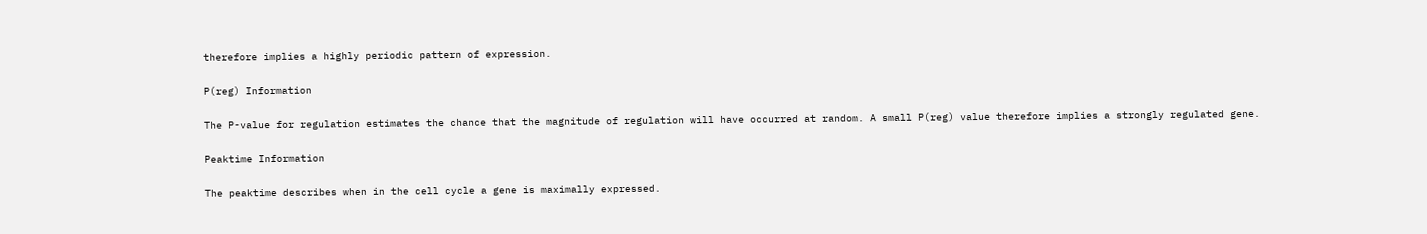therefore implies a highly periodic pattern of expression.

P(reg) Information

The P-value for regulation estimates the chance that the magnitude of regulation will have occurred at random. A small P(reg) value therefore implies a strongly regulated gene.

Peaktime Information

The peaktime describes when in the cell cycle a gene is maximally expressed.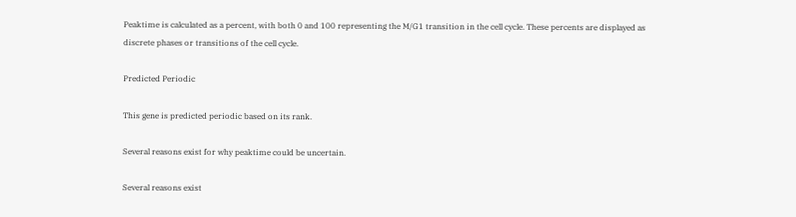Peaktime is calculated as a percent, with both 0 and 100 representing the M/G1 transition in the cell cycle. These percents are displayed as discrete phases or transitions of the cell cycle.

Predicted Periodic

This gene is predicted periodic based on its rank.

Several reasons exist for why peaktime could be uncertain.

Several reasons exist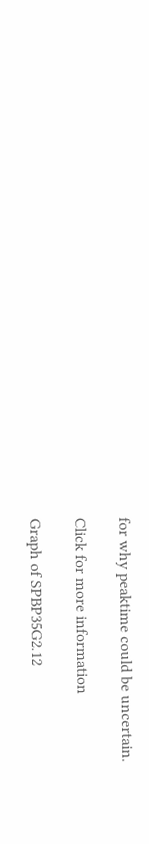for why peaktime could be uncertain.

Click for more information

Graph of SPBP35G2.12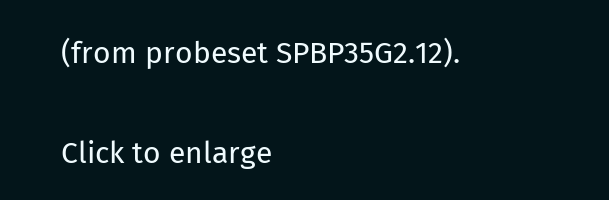(from probeset SPBP35G2.12).

Click to enlarge